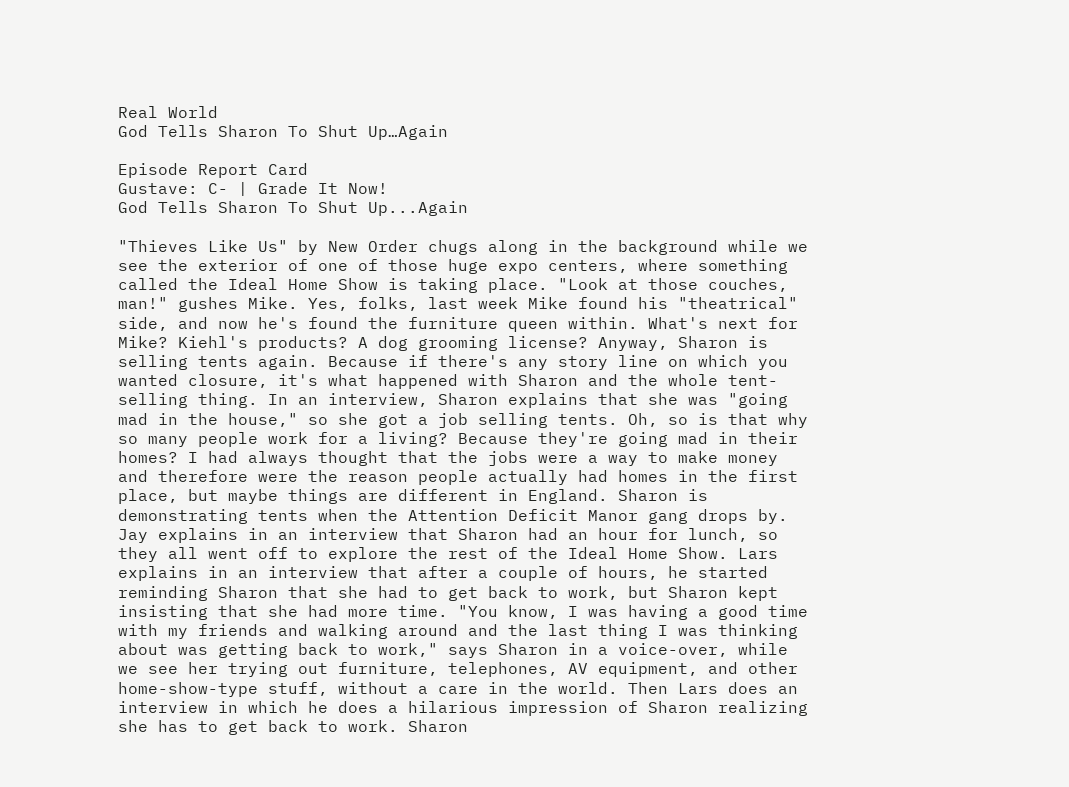Real World
God Tells Sharon To Shut Up…Again

Episode Report Card
Gustave: C- | Grade It Now!
God Tells Sharon To Shut Up...Again

"Thieves Like Us" by New Order chugs along in the background while we see the exterior of one of those huge expo centers, where something called the Ideal Home Show is taking place. "Look at those couches, man!" gushes Mike. Yes, folks, last week Mike found his "theatrical" side, and now he's found the furniture queen within. What's next for Mike? Kiehl's products? A dog grooming license? Anyway, Sharon is selling tents again. Because if there's any story line on which you wanted closure, it's what happened with Sharon and the whole tent-selling thing. In an interview, Sharon explains that she was "going mad in the house," so she got a job selling tents. Oh, so is that why so many people work for a living? Because they're going mad in their homes? I had always thought that the jobs were a way to make money and therefore were the reason people actually had homes in the first place, but maybe things are different in England. Sharon is demonstrating tents when the Attention Deficit Manor gang drops by. Jay explains in an interview that Sharon had an hour for lunch, so they all went off to explore the rest of the Ideal Home Show. Lars explains in an interview that after a couple of hours, he started reminding Sharon that she had to get back to work, but Sharon kept insisting that she had more time. "You know, I was having a good time with my friends and walking around and the last thing I was thinking about was getting back to work," says Sharon in a voice-over, while we see her trying out furniture, telephones, AV equipment, and other home-show-type stuff, without a care in the world. Then Lars does an interview in which he does a hilarious impression of Sharon realizing she has to get back to work. Sharon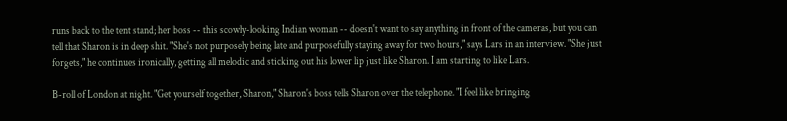runs back to the tent stand; her boss -- this scowly-looking Indian woman -- doesn't want to say anything in front of the cameras, but you can tell that Sharon is in deep shit. "She's not purposely being late and purposefully staying away for two hours," says Lars in an interview. "She just forgets," he continues ironically, getting all melodic and sticking out his lower lip just like Sharon. I am starting to like Lars.

B-roll of London at night. "Get yourself together, Sharon," Sharon's boss tells Sharon over the telephone. "I feel like bringing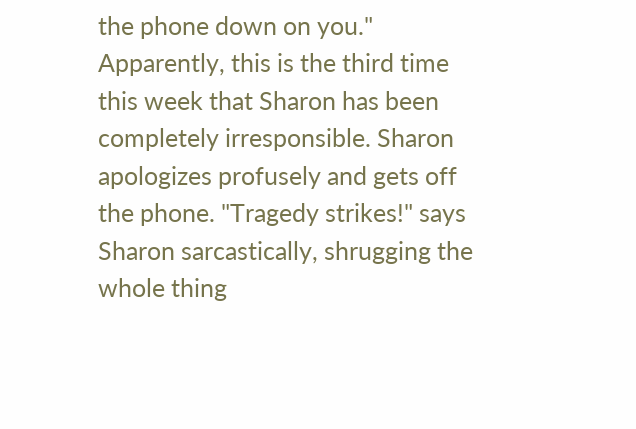the phone down on you." Apparently, this is the third time this week that Sharon has been completely irresponsible. Sharon apologizes profusely and gets off the phone. "Tragedy strikes!" says Sharon sarcastically, shrugging the whole thing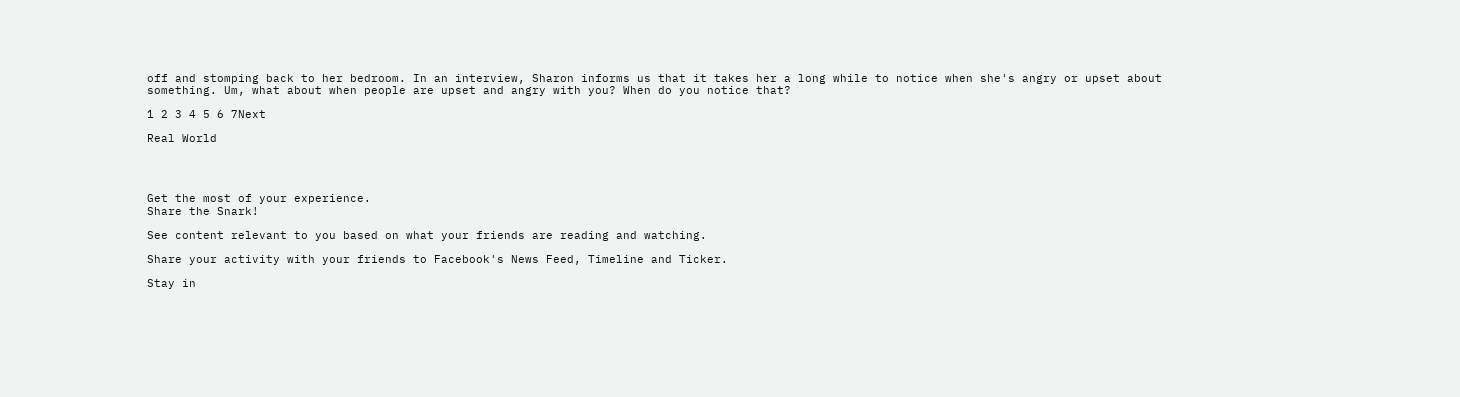off and stomping back to her bedroom. In an interview, Sharon informs us that it takes her a long while to notice when she's angry or upset about something. Um, what about when people are upset and angry with you? When do you notice that?

1 2 3 4 5 6 7Next

Real World




Get the most of your experience.
Share the Snark!

See content relevant to you based on what your friends are reading and watching.

Share your activity with your friends to Facebook's News Feed, Timeline and Ticker.

Stay in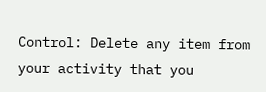Control: Delete any item from your activity that you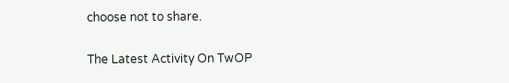choose not to share.

The Latest Activity On TwOP